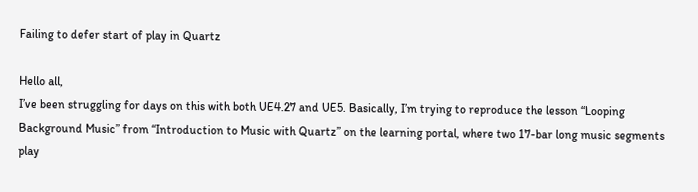Failing to defer start of play in Quartz

Hello all,
I’ve been struggling for days on this with both UE4.27 and UE5. Basically, I’m trying to reproduce the lesson “Looping Background Music” from “Introduction to Music with Quartz” on the learning portal, where two 17-bar long music segments play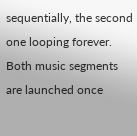sequentially, the second one looping forever. Both music segments are launched once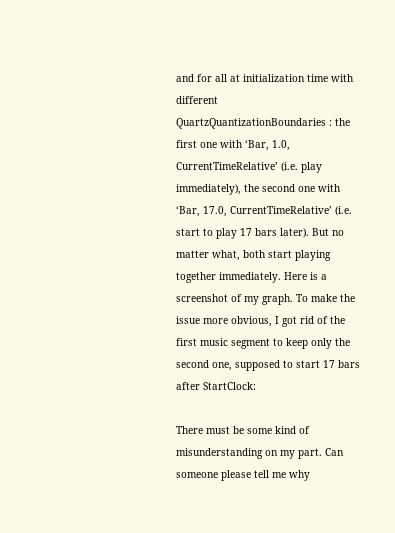and for all at initialization time with different QuartzQuantizationBoundaries : the first one with ‘Bar, 1.0, CurrentTimeRelative’ (i.e. play immediately), the second one with ‘Bar, 17.0, CurrentTimeRelative’ (i.e. start to play 17 bars later). But no matter what, both start playing together immediately. Here is a screenshot of my graph. To make the issue more obvious, I got rid of the first music segment to keep only the second one, supposed to start 17 bars after StartClock:

There must be some kind of misunderstanding on my part. Can someone please tell me why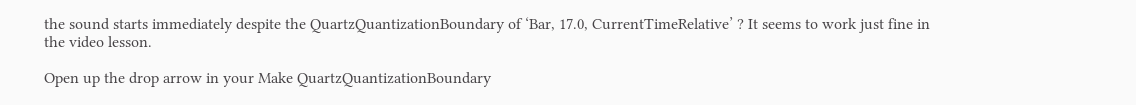the sound starts immediately despite the QuartzQuantizationBoundary of ‘Bar, 17.0, CurrentTimeRelative’ ? It seems to work just fine in the video lesson.

Open up the drop arrow in your Make QuartzQuantizationBoundary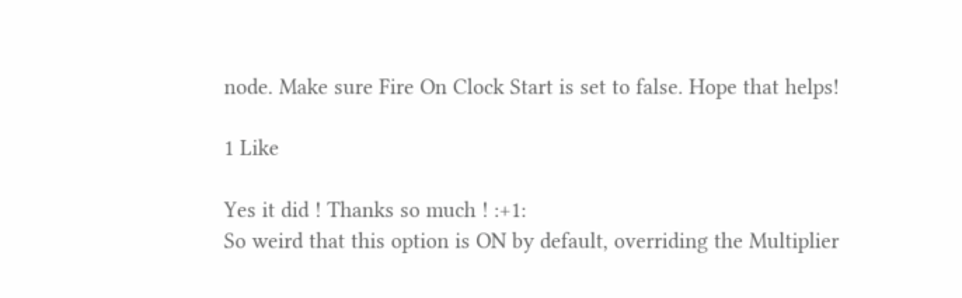node. Make sure Fire On Clock Start is set to false. Hope that helps!

1 Like

Yes it did ! Thanks so much ! :+1:
So weird that this option is ON by default, overriding the Multiplier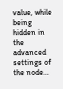value, while being hidden in the advanced settings of the node…